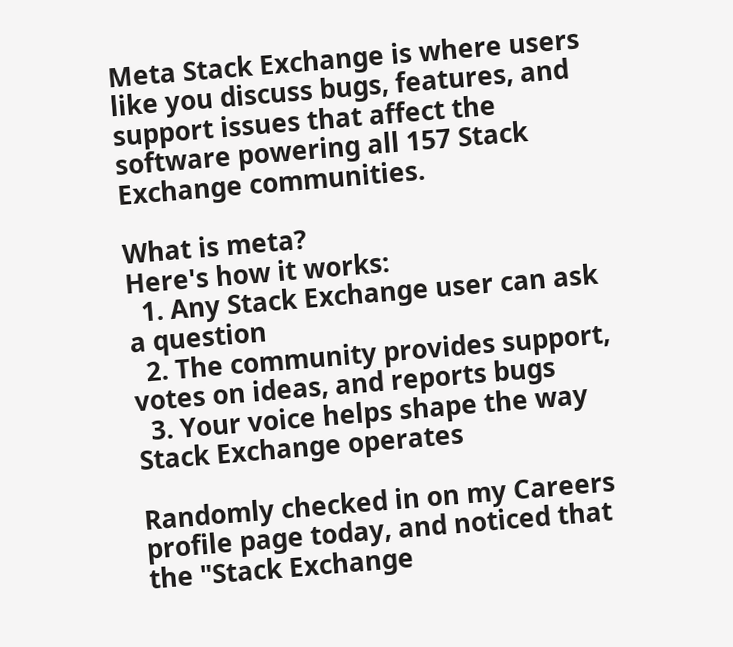Meta Stack Exchange is where users like you discuss bugs, features, and support issues that affect the software powering all 157 Stack Exchange communities.

What is meta?
Here's how it works:
  1. Any Stack Exchange user can ask a question
  2. The community provides support, votes on ideas, and reports bugs
  3. Your voice helps shape the way Stack Exchange operates

Randomly checked in on my Careers profile page today, and noticed that the "Stack Exchange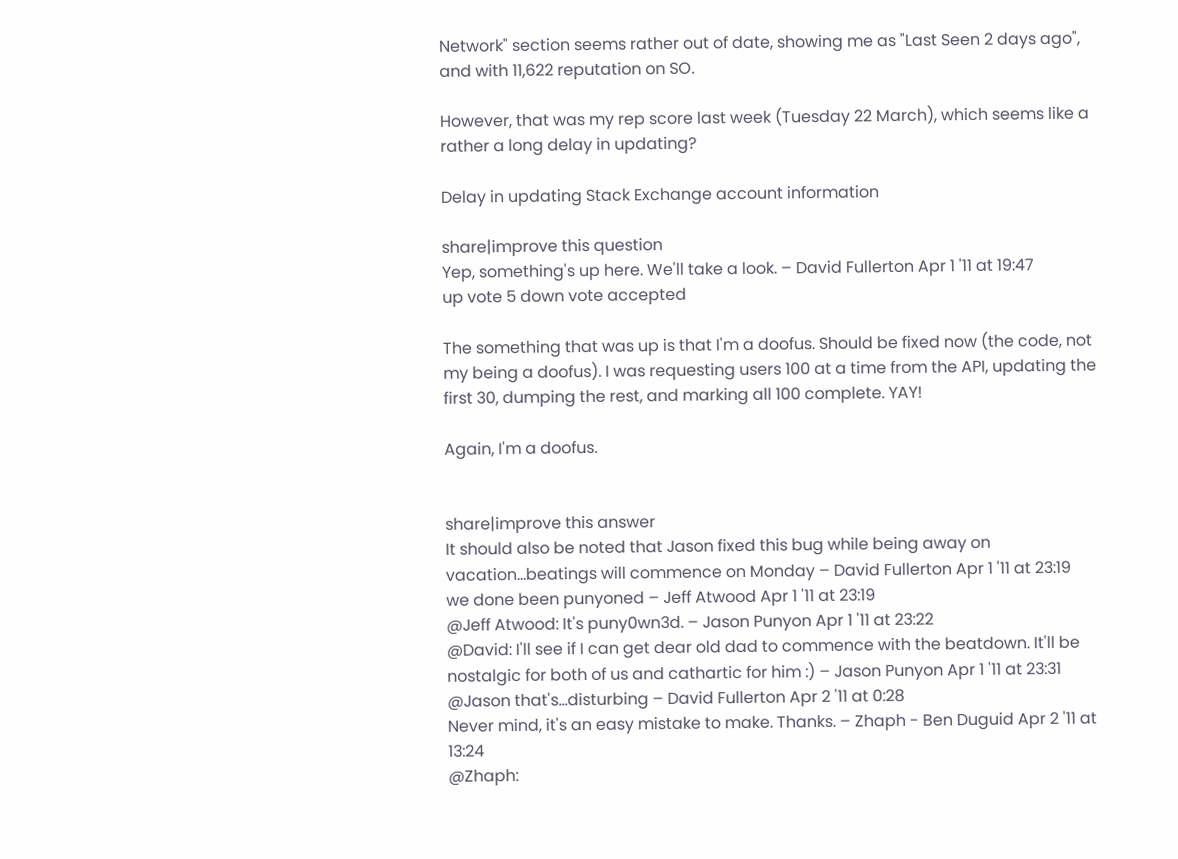Network" section seems rather out of date, showing me as "Last Seen 2 days ago", and with 11,622 reputation on SO.

However, that was my rep score last week (Tuesday 22 March), which seems like a rather a long delay in updating?

Delay in updating Stack Exchange account information

share|improve this question
Yep, something's up here. We'll take a look. – David Fullerton Apr 1 '11 at 19:47
up vote 5 down vote accepted

The something that was up is that I'm a doofus. Should be fixed now (the code, not my being a doofus). I was requesting users 100 at a time from the API, updating the first 30, dumping the rest, and marking all 100 complete. YAY!

Again, I'm a doofus.


share|improve this answer
It should also be noted that Jason fixed this bug while being away on vacation...beatings will commence on Monday – David Fullerton Apr 1 '11 at 23:19
we done been punyoned – Jeff Atwood Apr 1 '11 at 23:19
@Jeff Atwood: It's puny0wn3d. – Jason Punyon Apr 1 '11 at 23:22
@David: I'll see if I can get dear old dad to commence with the beatdown. It'll be nostalgic for both of us and cathartic for him :) – Jason Punyon Apr 1 '11 at 23:31
@Jason that's...disturbing – David Fullerton Apr 2 '11 at 0:28
Never mind, it's an easy mistake to make. Thanks. – Zhaph - Ben Duguid Apr 2 '11 at 13:24
@Zhaph: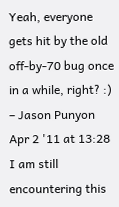Yeah, everyone gets hit by the old off-by-70 bug once in a while, right? :) – Jason Punyon Apr 2 '11 at 13:28
I am still encountering this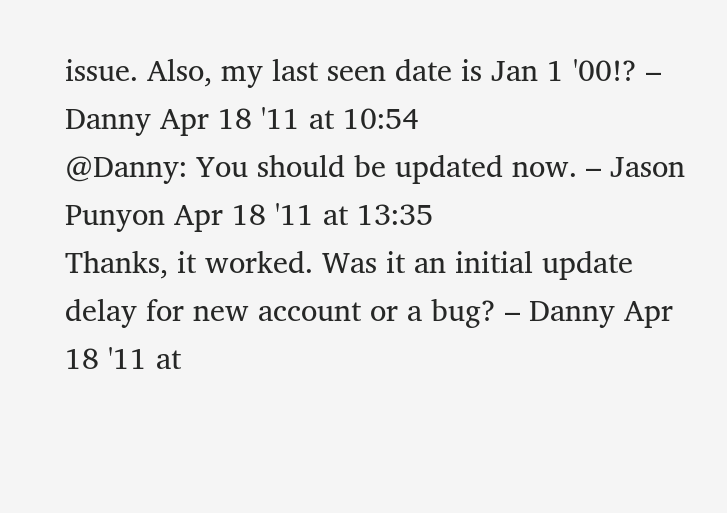issue. Also, my last seen date is Jan 1 '00!? – Danny Apr 18 '11 at 10:54
@Danny: You should be updated now. – Jason Punyon Apr 18 '11 at 13:35
Thanks, it worked. Was it an initial update delay for new account or a bug? – Danny Apr 18 '11 at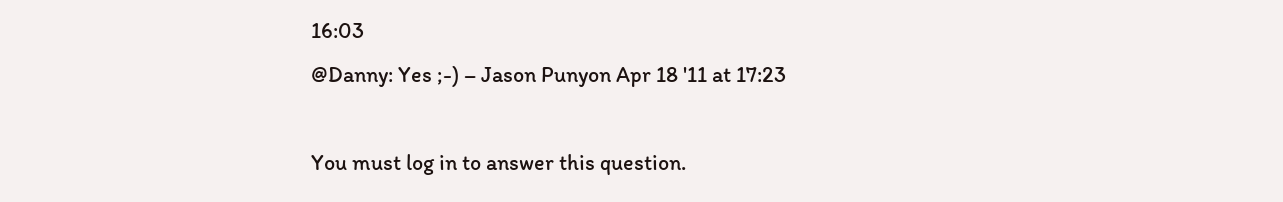16:03
@Danny: Yes ;-) – Jason Punyon Apr 18 '11 at 17:23

You must log in to answer this question.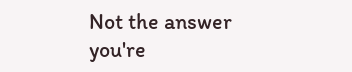Not the answer you're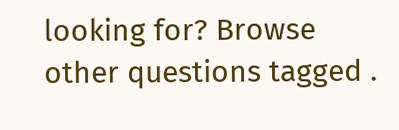looking for? Browse other questions tagged .